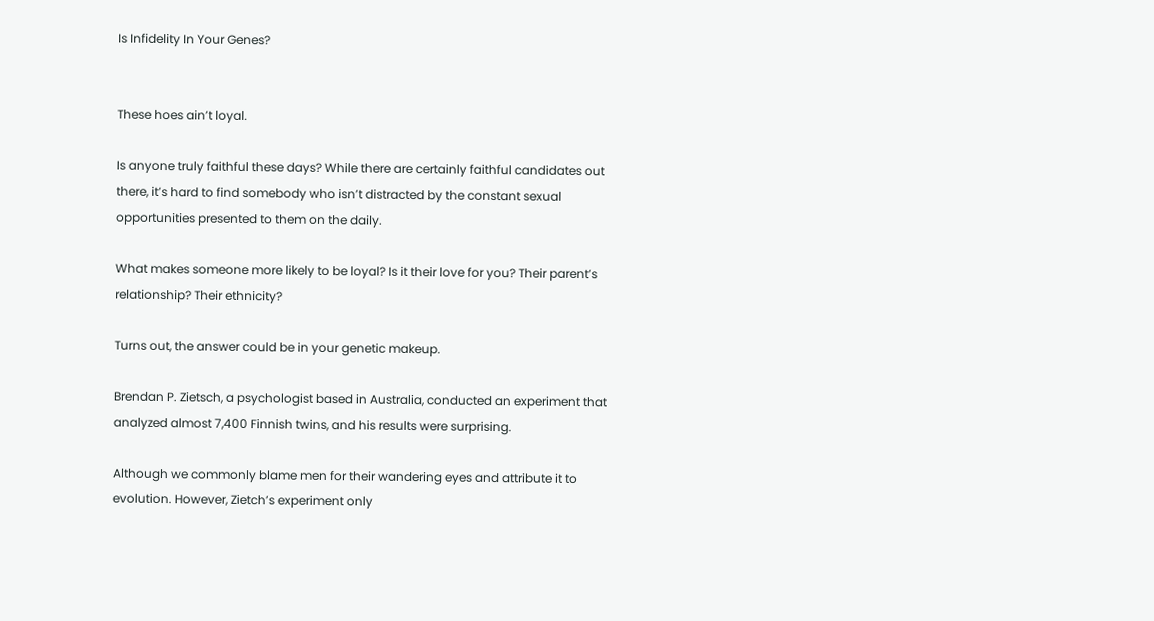Is Infidelity In Your Genes?


These hoes ain’t loyal.

Is anyone truly faithful these days? While there are certainly faithful candidates out there, it’s hard to find somebody who isn’t distracted by the constant sexual opportunities presented to them on the daily.

What makes someone more likely to be loyal? Is it their love for you? Their parent’s relationship? Their ethnicity?

Turns out, the answer could be in your genetic makeup.

Brendan P. Zietsch, a psychologist based in Australia, conducted an experiment that analyzed almost 7,400 Finnish twins, and his results were surprising.

Although we commonly blame men for their wandering eyes and attribute it to evolution. However, Zietch’s experiment only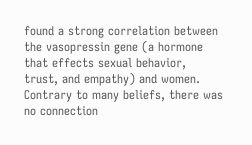found a strong correlation between the vasopressin gene (a hormone that effects sexual behavior, trust, and empathy) and women. Contrary to many beliefs, there was no connection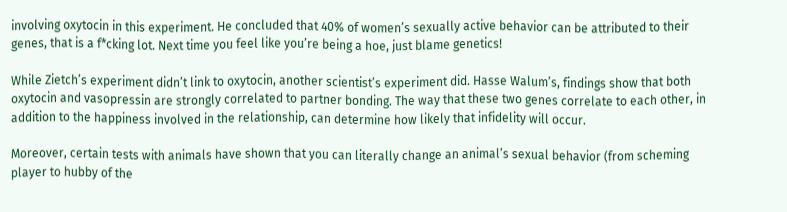involving oxytocin in this experiment. He concluded that 40% of women’s sexually active behavior can be attributed to their genes, that is a f*cking lot. Next time you feel like you’re being a hoe, just blame genetics!

While Zietch’s experiment didn’t link to oxytocin, another scientist’s experiment did. Hasse Walum’s, findings show that both oxytocin and vasopressin are strongly correlated to partner bonding. The way that these two genes correlate to each other, in addition to the happiness involved in the relationship, can determine how likely that infidelity will occur.

Moreover, certain tests with animals have shown that you can literally change an animal’s sexual behavior (from scheming player to hubby of the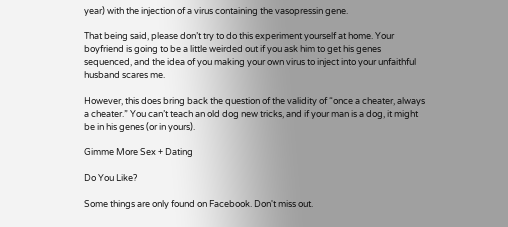year) with the injection of a virus containing the vasopressin gene.

That being said, please don’t try to do this experiment yourself at home. Your boyfriend is going to be a little weirded out if you ask him to get his genes sequenced, and the idea of you making your own virus to inject into your unfaithful husband scares me.

However, this does bring back the question of the validity of “once a cheater, always a cheater.” You can’t teach an old dog new tricks, and if your man is a dog, it might be in his genes (or in yours).

Gimme More Sex + Dating

Do You Like?

Some things are only found on Facebook. Don't miss out.